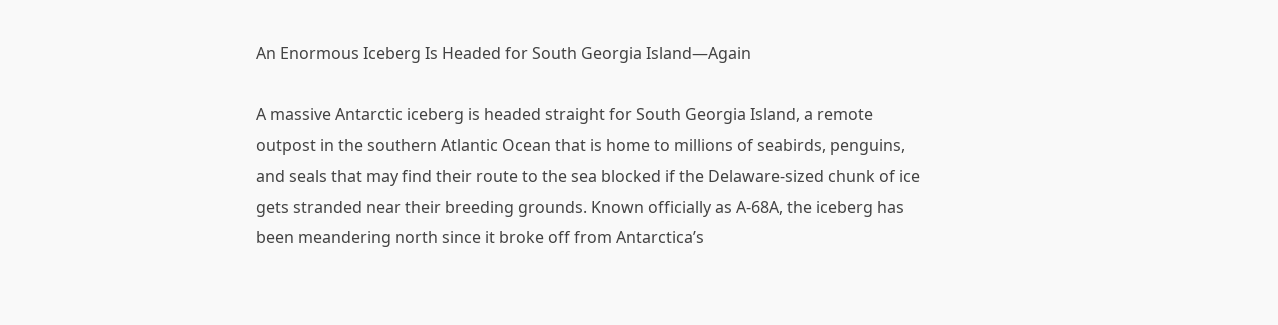An Enormous Iceberg Is Headed for South Georgia Island—Again

A massive Antarctic iceberg is headed straight for South Georgia Island, a remote outpost in the southern Atlantic Ocean that is home to millions of seabirds, penguins, and seals that may find their route to the sea blocked if the Delaware-sized chunk of ice gets stranded near their breeding grounds. Known officially as A-68A, the iceberg has been meandering north since it broke off from Antarctica’s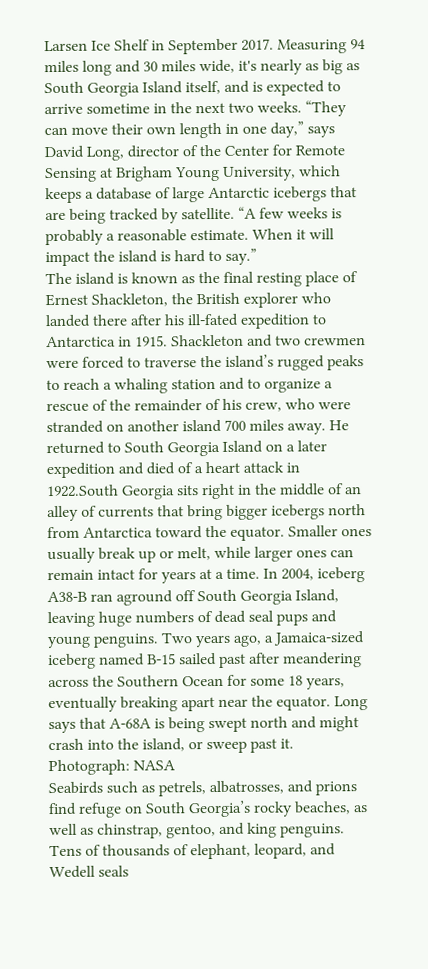Larsen Ice Shelf in September 2017. Measuring 94 miles long and 30 miles wide, it's nearly as big as South Georgia Island itself, and is expected to arrive sometime in the next two weeks. “They can move their own length in one day,” says David Long, director of the Center for Remote Sensing at Brigham Young University, which keeps a database of large Antarctic icebergs that are being tracked by satellite. “A few weeks is probably a reasonable estimate. When it will impact the island is hard to say.”
The island is known as the final resting place of Ernest Shackleton, the British explorer who landed there after his ill-fated expedition to Antarctica in 1915. Shackleton and two crewmen were forced to traverse the island’s rugged peaks to reach a whaling station and to organize a rescue of the remainder of his crew, who were stranded on another island 700 miles away. He returned to South Georgia Island on a later expedition and died of a heart attack in 1922.South Georgia sits right in the middle of an alley of currents that bring bigger icebergs north from Antarctica toward the equator. Smaller ones usually break up or melt, while larger ones can remain intact for years at a time. In 2004, iceberg A38-B ran aground off South Georgia Island, leaving huge numbers of dead seal pups and young penguins. Two years ago, a Jamaica-sized iceberg named B-15 sailed past after meandering across the Southern Ocean for some 18 years, eventually breaking apart near the equator. Long says that A-68A is being swept north and might crash into the island, or sweep past it.
Photograph: NASA
Seabirds such as petrels, albatrosses, and prions find refuge on South Georgia’s rocky beaches, as well as chinstrap, gentoo, and king penguins. Tens of thousands of elephant, leopard, and Wedell seals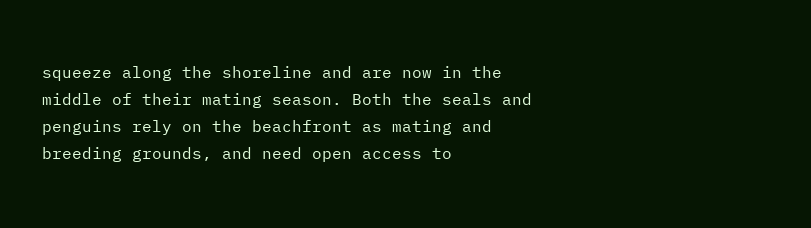squeeze along the shoreline and are now in the middle of their mating season. Both the seals and penguins rely on the beachfront as mating and breeding grounds, and need open access to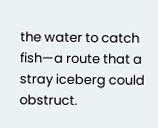the water to catch fish—a route that a stray iceberg could obstruct.